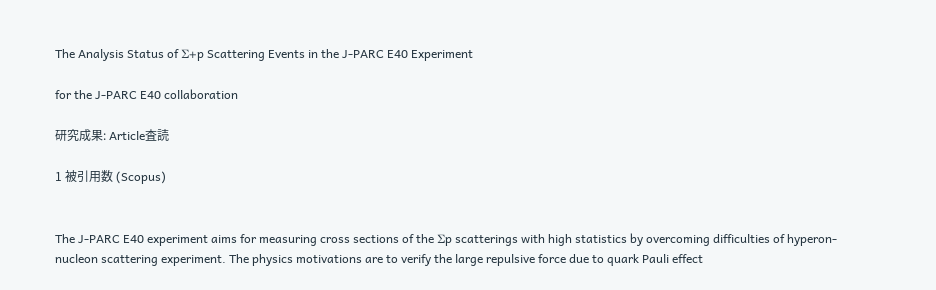The Analysis Status of Σ+p Scattering Events in the J-PARC E40 Experiment

for the J-PARC E40 collaboration

研究成果: Article査読

1 被引用数 (Scopus)


The J-PARC E40 experiment aims for measuring cross sections of the Σp scatterings with high statistics by overcoming difficulties of hyperon-nucleon scattering experiment. The physics motivations are to verify the large repulsive force due to quark Pauli effect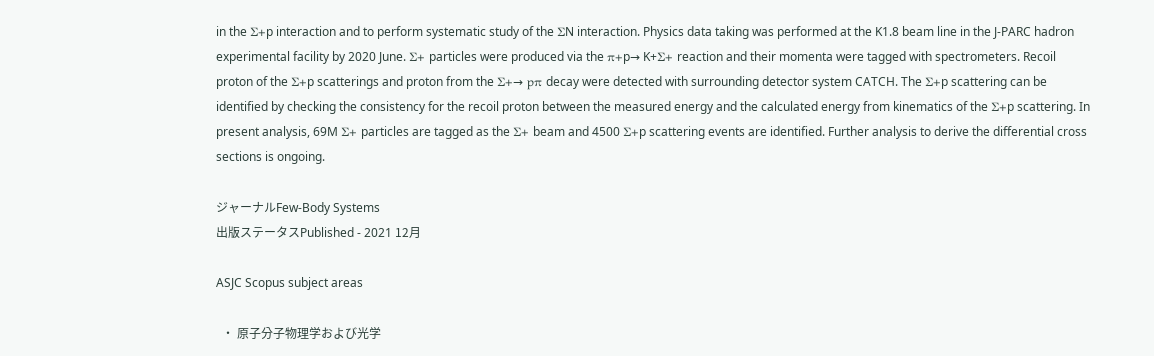in the Σ+p interaction and to perform systematic study of the ΣN interaction. Physics data taking was performed at the K1.8 beam line in the J-PARC hadron experimental facility by 2020 June. Σ+ particles were produced via the π+p→ K+Σ+ reaction and their momenta were tagged with spectrometers. Recoil proton of the Σ+p scatterings and proton from the Σ+→ pπ decay were detected with surrounding detector system CATCH. The Σ+p scattering can be identified by checking the consistency for the recoil proton between the measured energy and the calculated energy from kinematics of the Σ+p scattering. In present analysis, 69M Σ+ particles are tagged as the Σ+ beam and 4500 Σ+p scattering events are identified. Further analysis to derive the differential cross sections is ongoing.

ジャーナルFew-Body Systems
出版ステータスPublished - 2021 12月

ASJC Scopus subject areas

  • 原子分子物理学および光学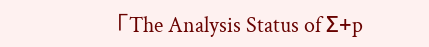「The Analysis Status of Σ+p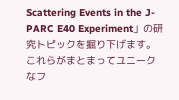Scattering Events in the J-PARC E40 Experiment」の研究トピックを掘り下げます。これらがまとまってユニークなフ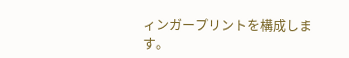ィンガープリントを構成します。